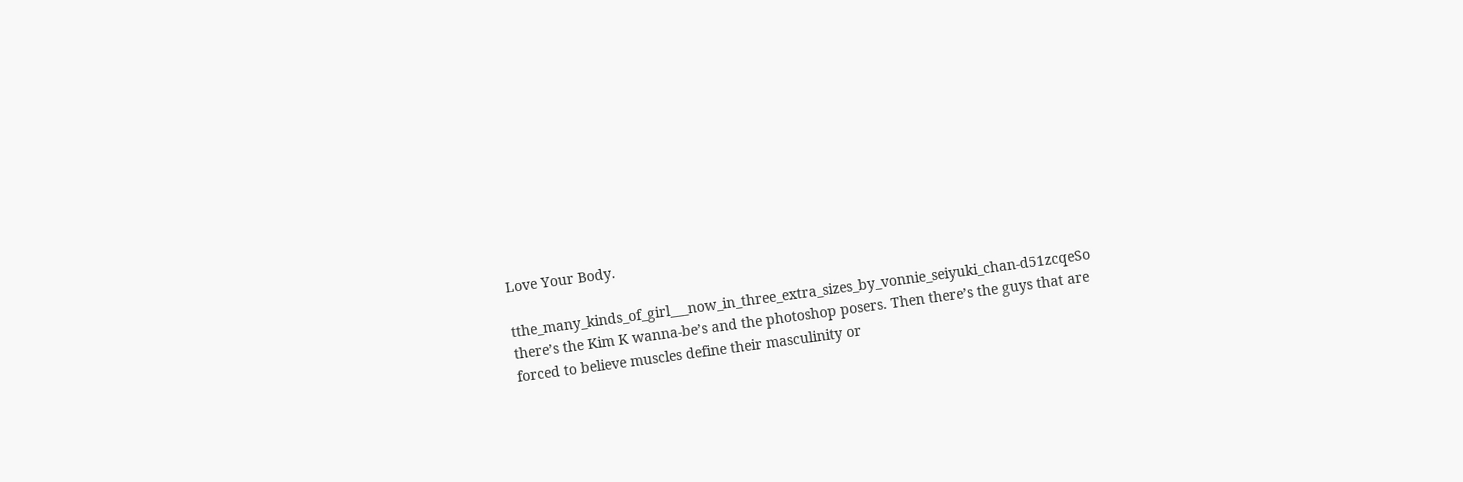Love Your Body.

tthe_many_kinds_of_girl___now_in_three_extra_sizes_by_vonnie_seiyuki_chan-d51zcqeSo there’s the Kim K wanna-be’s and the photoshop posers. Then there’s the guys that are forced to believe muscles define their masculinity or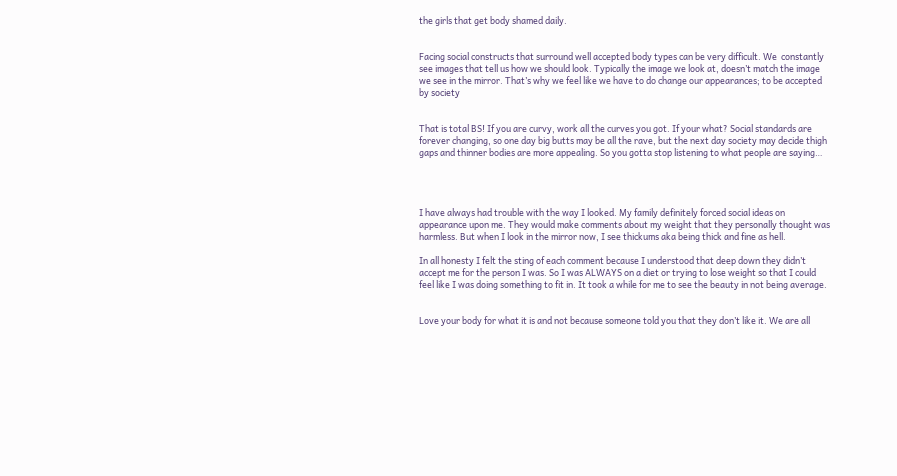the girls that get body shamed daily.


Facing social constructs that surround well accepted body types can be very difficult. We  constantly see images that tell us how we should look. Typically the image we look at, doesn’t match the image we see in the mirror. That’s why we feel like we have to do change our appearances; to be accepted by society


That is total BS! If you are curvy, work all the curves you got. If your what? Social standards are forever changing, so one day big butts may be all the rave, but the next day society may decide thigh gaps and thinner bodies are more appealing. So you gotta stop listening to what people are saying…




I have always had trouble with the way I looked. My family definitely forced social ideas on appearance upon me. They would make comments about my weight that they personally thought was harmless. But when I look in the mirror now, I see thickums aka being thick and fine as hell.

In all honesty I felt the sting of each comment because I understood that deep down they didn’t accept me for the person I was. So I was ALWAYS on a diet or trying to lose weight so that I could feel like I was doing something to fit in. It took a while for me to see the beauty in not being average.


Love your body for what it is and not because someone told you that they don’t like it. We are all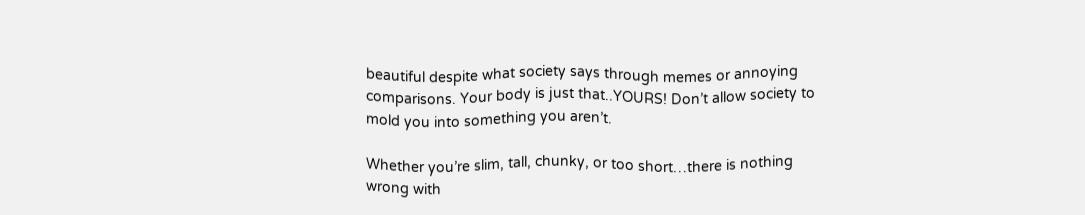beautiful despite what society says through memes or annoying comparisons. Your body is just that..YOURS! Don’t allow society to mold you into something you aren’t.

Whether you’re slim, tall, chunky, or too short…there is nothing wrong with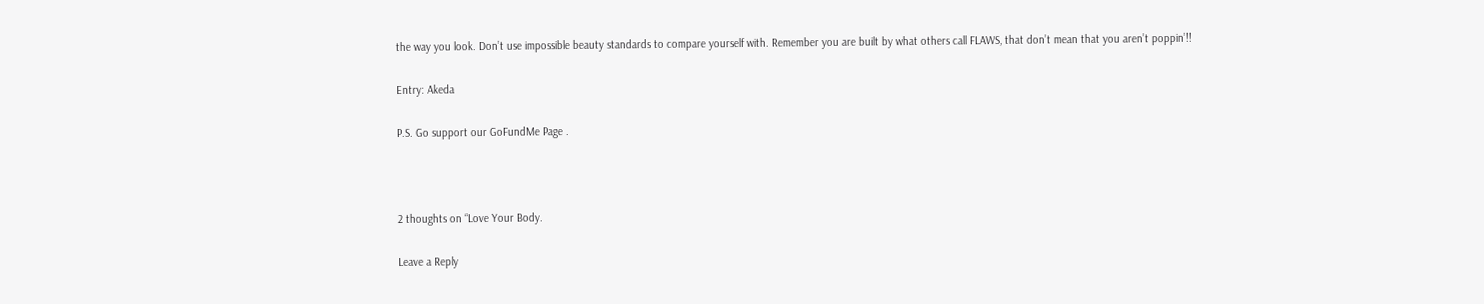the way you look. Don’t use impossible beauty standards to compare yourself with. Remember you are built by what others call FLAWS, that don’t mean that you aren’t poppin’!!

Entry: Akeda

P.S. Go support our GoFundMe Page .



2 thoughts on “Love Your Body.

Leave a Reply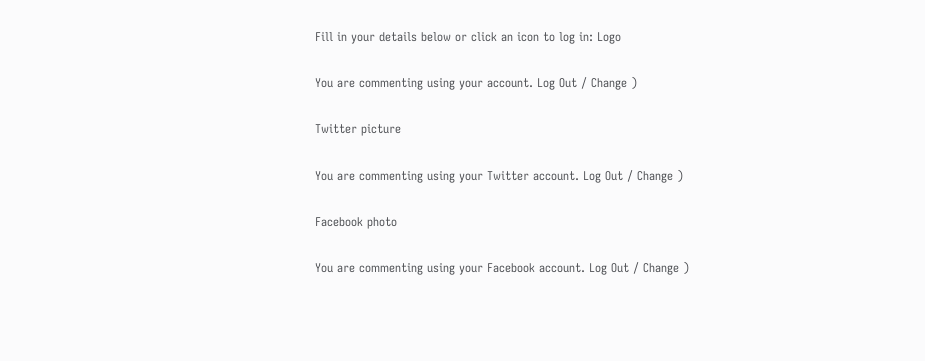Fill in your details below or click an icon to log in: Logo

You are commenting using your account. Log Out / Change )

Twitter picture

You are commenting using your Twitter account. Log Out / Change )

Facebook photo

You are commenting using your Facebook account. Log Out / Change )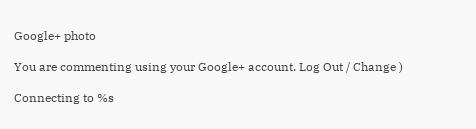Google+ photo

You are commenting using your Google+ account. Log Out / Change )

Connecting to %s